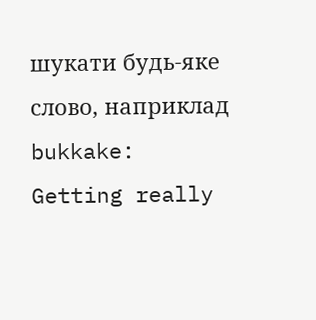шукати будь-яке слово, наприклад bukkake:
Getting really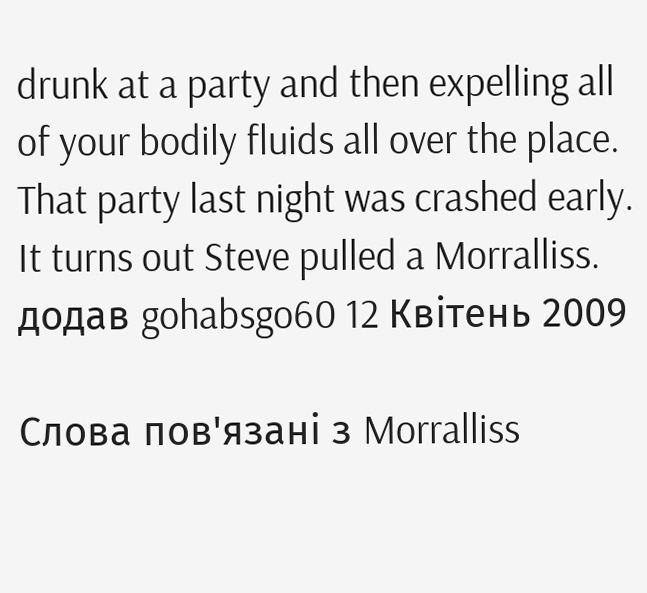drunk at a party and then expelling all of your bodily fluids all over the place.
That party last night was crashed early. It turns out Steve pulled a Morralliss.
додав gohabsgo60 12 Квітень 2009

Слова пов'язані з Morralliss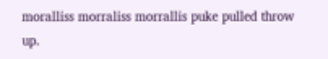moralliss morraliss morrallis puke pulled throw up.